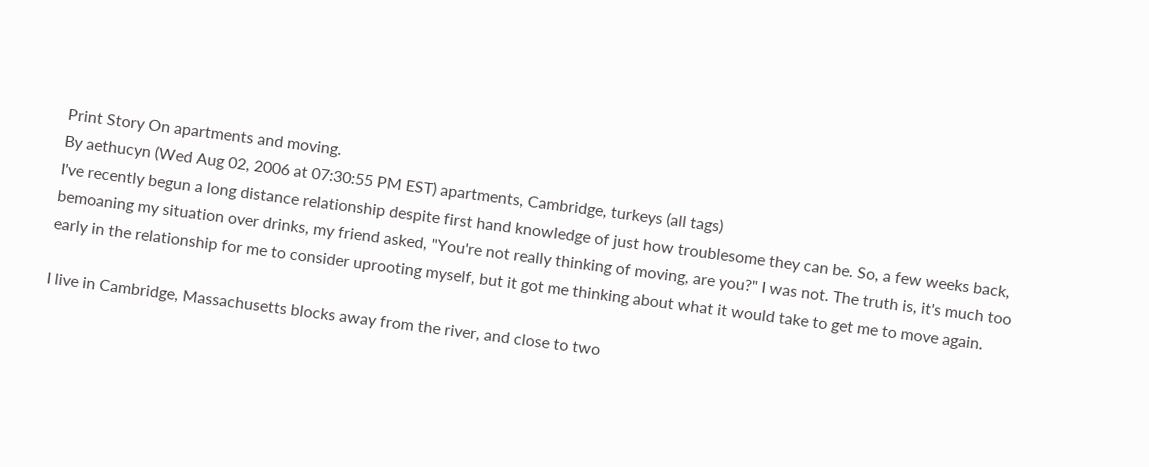Print Story On apartments and moving.
By aethucyn (Wed Aug 02, 2006 at 07:30:55 PM EST) apartments, Cambridge, turkeys (all tags)
I've recently begun a long distance relationship despite first hand knowledge of just how troublesome they can be. So, a few weeks back, bemoaning my situation over drinks, my friend asked, "You're not really thinking of moving, are you?" I was not. The truth is, it's much too early in the relationship for me to consider uprooting myself, but it got me thinking about what it would take to get me to move again.

I live in Cambridge, Massachusetts blocks away from the river, and close to two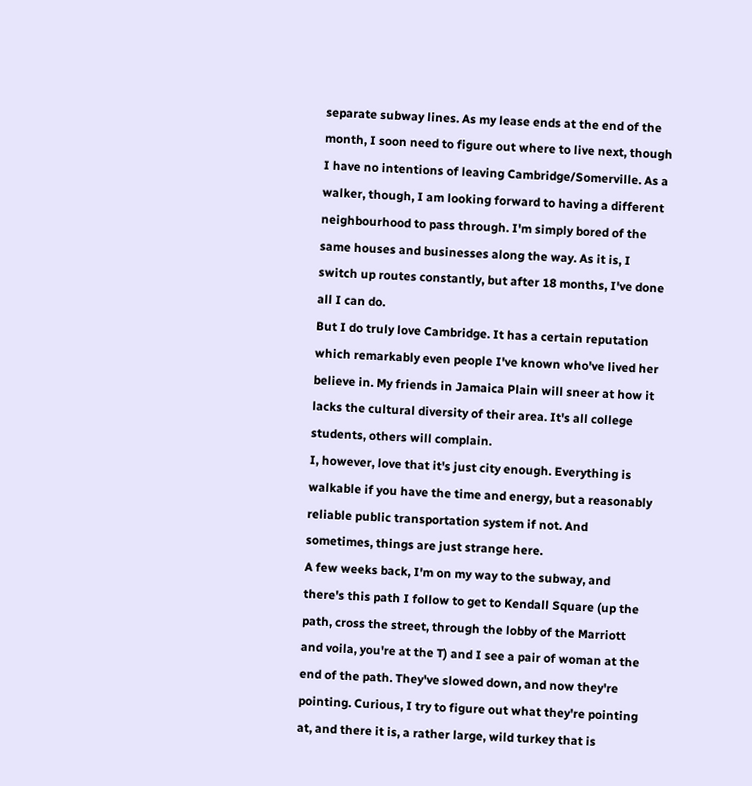separate subway lines. As my lease ends at the end of the month, I soon need to figure out where to live next, though I have no intentions of leaving Cambridge/Somerville. As a walker, though, I am looking forward to having a different neighbourhood to pass through. I'm simply bored of the same houses and businesses along the way. As it is, I switch up routes constantly, but after 18 months, I've done all I can do.
But I do truly love Cambridge. It has a certain reputation which remarkably even people I've known who've lived her believe in. My friends in Jamaica Plain will sneer at how it lacks the cultural diversity of their area. It's all college students, others will complain.
I, however, love that it's just city enough. Everything is walkable if you have the time and energy, but a reasonably reliable public transportation system if not. And sometimes, things are just strange here.
A few weeks back, I'm on my way to the subway, and there's this path I follow to get to Kendall Square (up the path, cross the street, through the lobby of the Marriott and voila, you're at the T) and I see a pair of woman at the end of the path. They've slowed down, and now they're pointing. Curious, I try to figure out what they're pointing at, and there it is, a rather large, wild turkey that is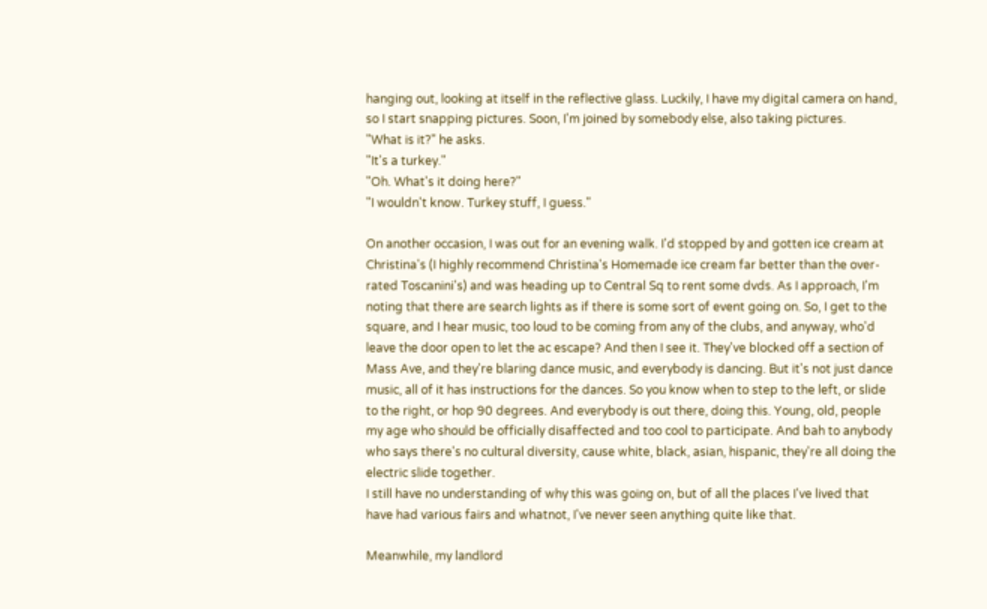hanging out, looking at itself in the reflective glass. Luckily, I have my digital camera on hand, so I start snapping pictures. Soon, I'm joined by somebody else, also taking pictures.
"What is it?" he asks.
"It's a turkey."
"Oh. What's it doing here?"
"I wouldn't know. Turkey stuff, I guess."

On another occasion, I was out for an evening walk. I'd stopped by and gotten ice cream at Christina's (I highly recommend Christina's Homemade ice cream far better than the over-rated Toscanini's) and was heading up to Central Sq to rent some dvds. As I approach, I'm noting that there are search lights as if there is some sort of event going on. So, I get to the square, and I hear music, too loud to be coming from any of the clubs, and anyway, who'd leave the door open to let the ac escape? And then I see it. They've blocked off a section of Mass Ave, and they're blaring dance music, and everybody is dancing. But it's not just dance music, all of it has instructions for the dances. So you know when to step to the left, or slide to the right, or hop 90 degrees. And everybody is out there, doing this. Young, old, people my age who should be officially disaffected and too cool to participate. And bah to anybody who says there's no cultural diversity, cause white, black, asian, hispanic, they're all doing the electric slide together.
I still have no understanding of why this was going on, but of all the places I've lived that have had various fairs and whatnot, I've never seen anything quite like that.

Meanwhile, my landlord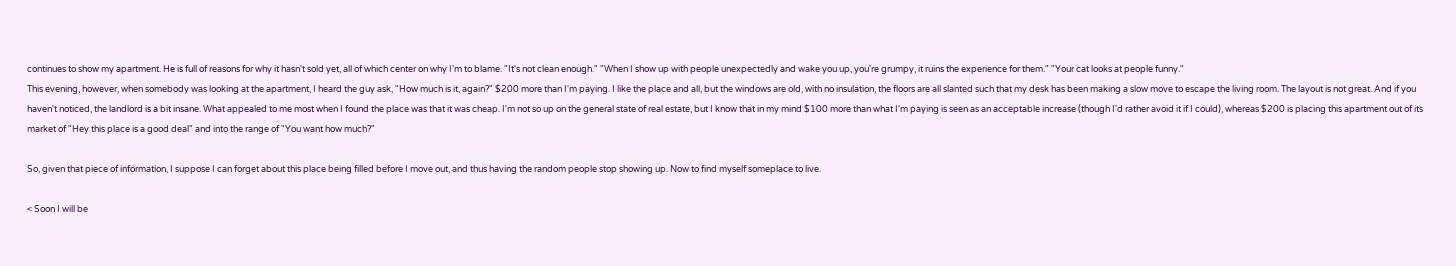continues to show my apartment. He is full of reasons for why it hasn't sold yet, all of which center on why I'm to blame. "It's not clean enough." "When I show up with people unexpectedly and wake you up, you're grumpy, it ruins the experience for them." "Your cat looks at people funny."
This evening, however, when somebody was looking at the apartment, I heard the guy ask, "How much is it, again?" $200 more than I'm paying. I like the place and all, but the windows are old, with no insulation, the floors are all slanted such that my desk has been making a slow move to escape the living room. The layout is not great. And if you haven't noticed, the landlord is a bit insane. What appealed to me most when I found the place was that it was cheap. I'm not so up on the general state of real estate, but I know that in my mind $100 more than what I'm paying is seen as an acceptable increase (though I'd rather avoid it if I could), whereas $200 is placing this apartment out of its market of "Hey this place is a good deal" and into the range of "You want how much?"

So, given that piece of information, I suppose I can forget about this place being filled before I move out, and thus having the random people stop showing up. Now to find myself someplace to live.

< Soon I will be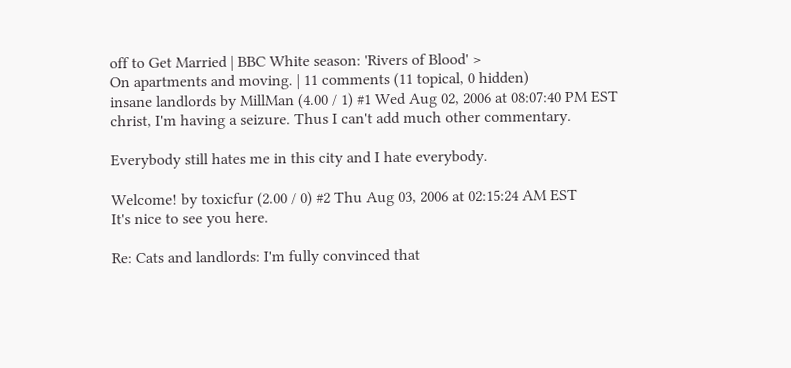off to Get Married | BBC White season: 'Rivers of Blood' >
On apartments and moving. | 11 comments (11 topical, 0 hidden)
insane landlords by MillMan (4.00 / 1) #1 Wed Aug 02, 2006 at 08:07:40 PM EST
christ, I'm having a seizure. Thus I can't add much other commentary.

Everybody still hates me in this city and I hate everybody.

Welcome! by toxicfur (2.00 / 0) #2 Thu Aug 03, 2006 at 02:15:24 AM EST
It's nice to see you here.

Re: Cats and landlords: I'm fully convinced that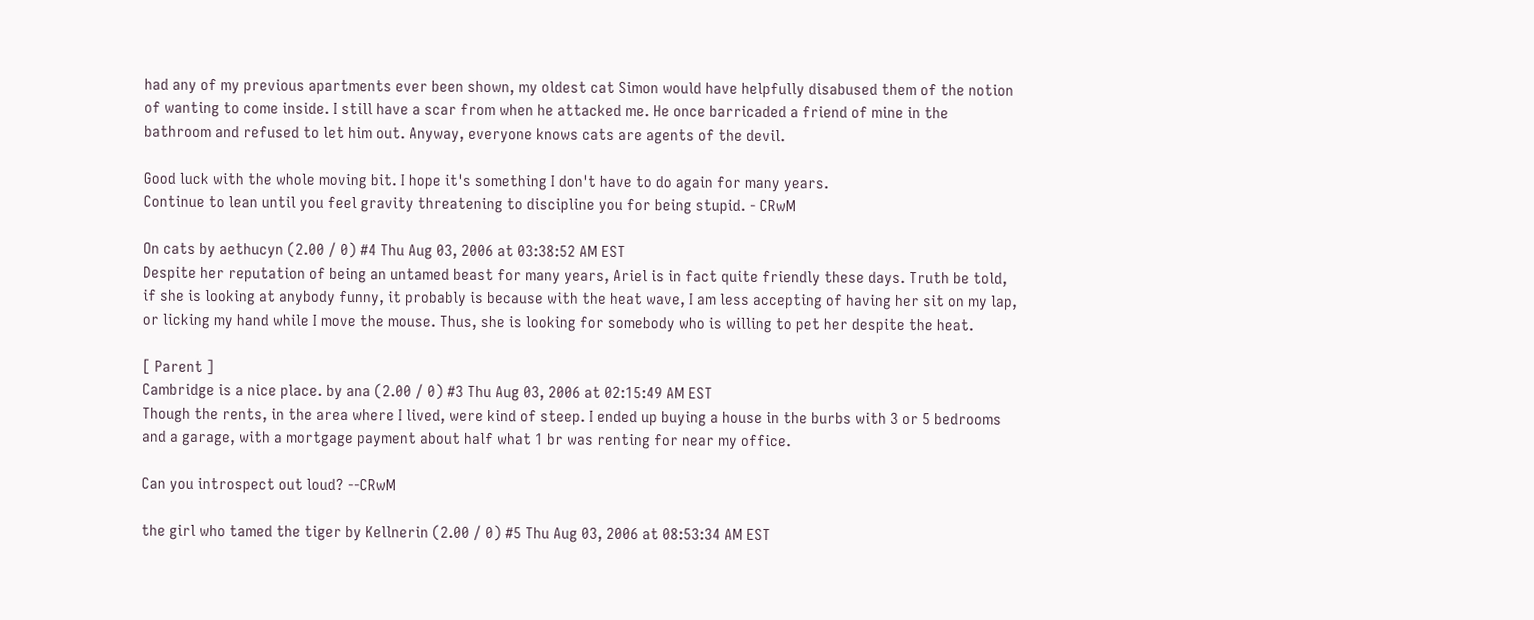had any of my previous apartments ever been shown, my oldest cat Simon would have helpfully disabused them of the notion of wanting to come inside. I still have a scar from when he attacked me. He once barricaded a friend of mine in the bathroom and refused to let him out. Anyway, everyone knows cats are agents of the devil.

Good luck with the whole moving bit. I hope it's something I don't have to do again for many years.
Continue to lean until you feel gravity threatening to discipline you for being stupid. - CRwM

On cats by aethucyn (2.00 / 0) #4 Thu Aug 03, 2006 at 03:38:52 AM EST
Despite her reputation of being an untamed beast for many years, Ariel is in fact quite friendly these days. Truth be told, if she is looking at anybody funny, it probably is because with the heat wave, I am less accepting of having her sit on my lap, or licking my hand while I move the mouse. Thus, she is looking for somebody who is willing to pet her despite the heat.

[ Parent ]
Cambridge is a nice place. by ana (2.00 / 0) #3 Thu Aug 03, 2006 at 02:15:49 AM EST
Though the rents, in the area where I lived, were kind of steep. I ended up buying a house in the burbs with 3 or 5 bedrooms and a garage, with a mortgage payment about half what 1 br was renting for near my office.

Can you introspect out loud? --CRwM

the girl who tamed the tiger by Kellnerin (2.00 / 0) #5 Thu Aug 03, 2006 at 08:53:34 AM EST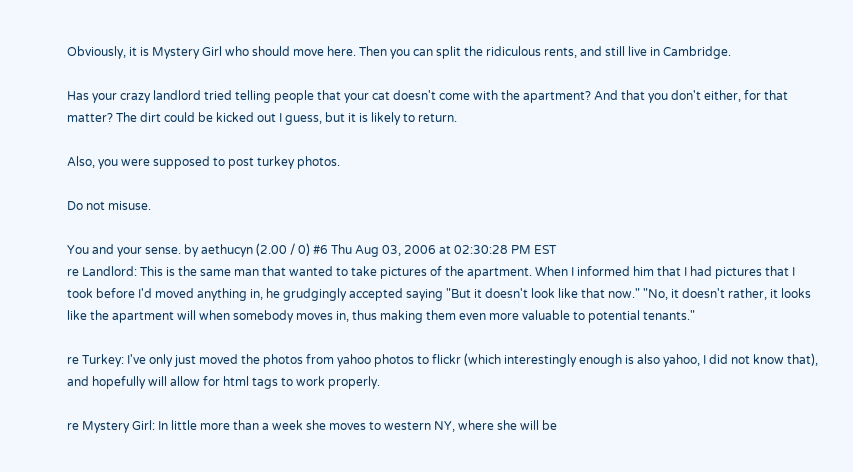Obviously, it is Mystery Girl who should move here. Then you can split the ridiculous rents, and still live in Cambridge.

Has your crazy landlord tried telling people that your cat doesn't come with the apartment? And that you don't either, for that matter? The dirt could be kicked out I guess, but it is likely to return.

Also, you were supposed to post turkey photos.

Do not misuse.

You and your sense. by aethucyn (2.00 / 0) #6 Thu Aug 03, 2006 at 02:30:28 PM EST
re Landlord: This is the same man that wanted to take pictures of the apartment. When I informed him that I had pictures that I took before I'd moved anything in, he grudgingly accepted saying "But it doesn't look like that now." "No, it doesn't rather, it looks like the apartment will when somebody moves in, thus making them even more valuable to potential tenants."

re Turkey: I've only just moved the photos from yahoo photos to flickr (which interestingly enough is also yahoo, I did not know that), and hopefully will allow for html tags to work properly.

re Mystery Girl: In little more than a week she moves to western NY, where she will be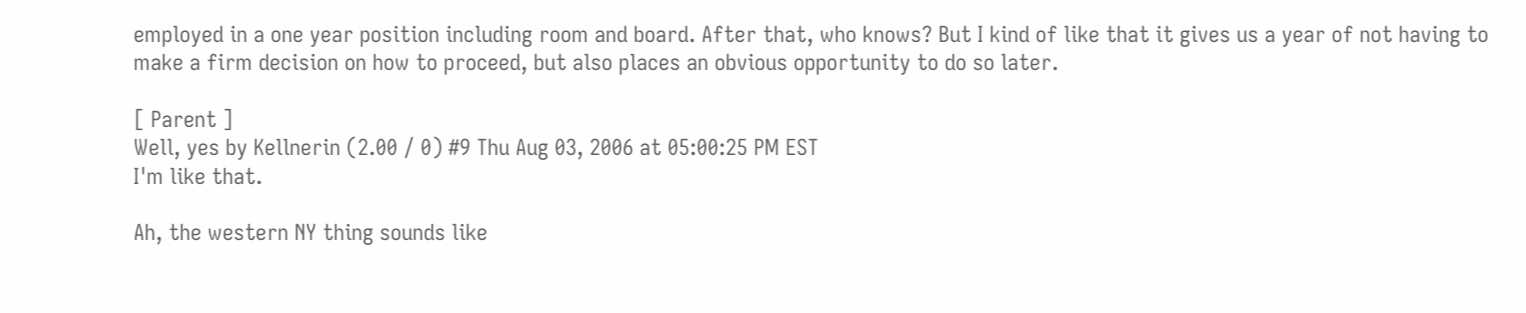employed in a one year position including room and board. After that, who knows? But I kind of like that it gives us a year of not having to make a firm decision on how to proceed, but also places an obvious opportunity to do so later.

[ Parent ]
Well, yes by Kellnerin (2.00 / 0) #9 Thu Aug 03, 2006 at 05:00:25 PM EST
I'm like that.

Ah, the western NY thing sounds like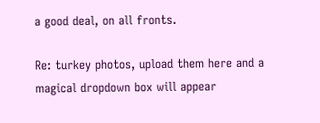a good deal, on all fronts.

Re: turkey photos, upload them here and a magical dropdown box will appear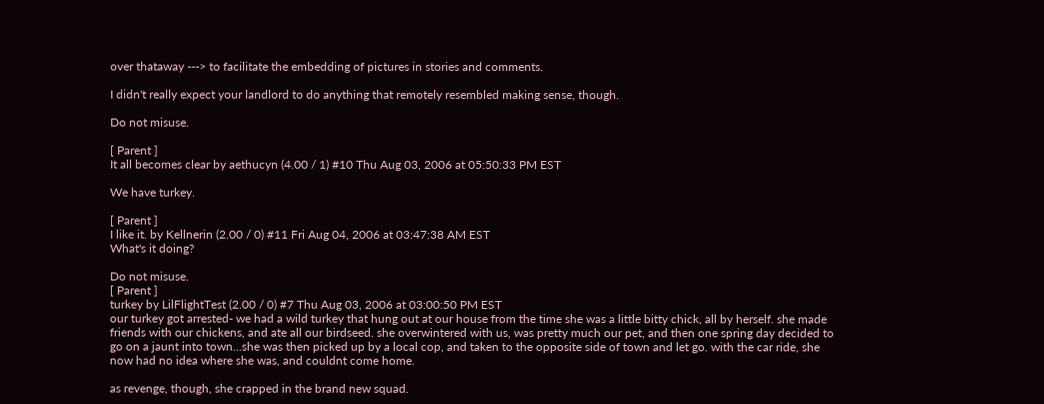over thataway ---> to facilitate the embedding of pictures in stories and comments.

I didn't really expect your landlord to do anything that remotely resembled making sense, though.

Do not misuse.

[ Parent ]
It all becomes clear by aethucyn (4.00 / 1) #10 Thu Aug 03, 2006 at 05:50:33 PM EST

We have turkey.

[ Parent ]
I like it. by Kellnerin (2.00 / 0) #11 Fri Aug 04, 2006 at 03:47:38 AM EST
What's it doing?

Do not misuse.
[ Parent ]
turkey by LilFlightTest (2.00 / 0) #7 Thu Aug 03, 2006 at 03:00:50 PM EST
our turkey got arrested- we had a wild turkey that hung out at our house from the time she was a little bitty chick, all by herself. she made friends with our chickens, and ate all our birdseed. she overwintered with us, was pretty much our pet, and then one spring day decided to go on a jaunt into town...she was then picked up by a local cop, and taken to the opposite side of town and let go. with the car ride, she now had no idea where she was, and couldnt come home.

as revenge, though, she crapped in the brand new squad.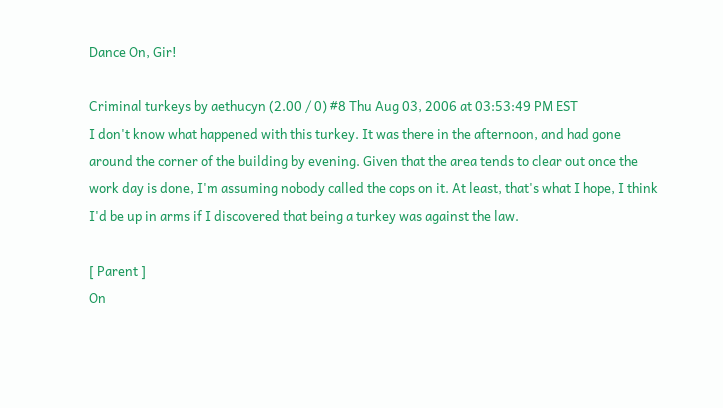Dance On, Gir!

Criminal turkeys by aethucyn (2.00 / 0) #8 Thu Aug 03, 2006 at 03:53:49 PM EST
I don't know what happened with this turkey. It was there in the afternoon, and had gone around the corner of the building by evening. Given that the area tends to clear out once the work day is done, I'm assuming nobody called the cops on it. At least, that's what I hope, I think I'd be up in arms if I discovered that being a turkey was against the law.

[ Parent ]
On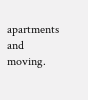apartments and moving.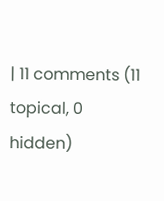| 11 comments (11 topical, 0 hidden)